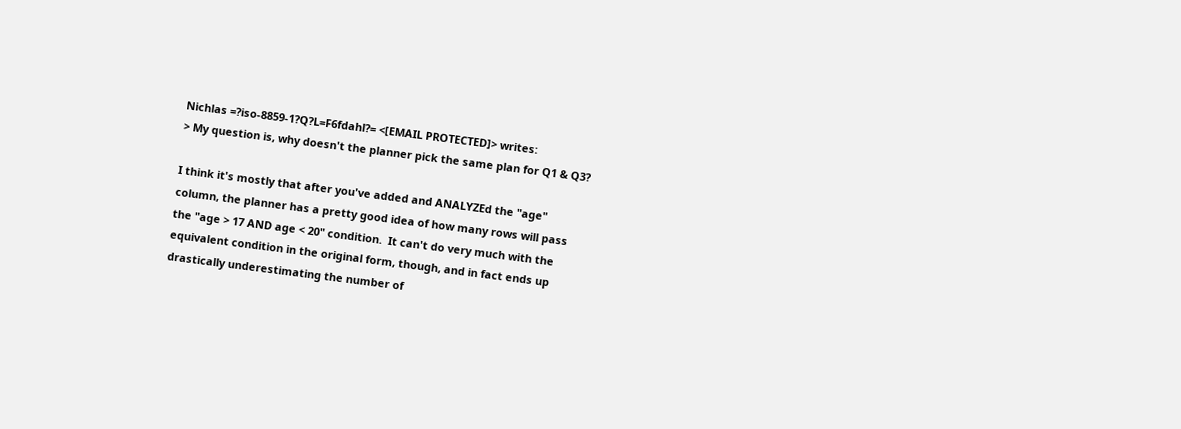Nichlas =?iso-8859-1?Q?L=F6fdahl?= <[EMAIL PROTECTED]> writes:
> My question is, why doesn't the planner pick the same plan for Q1 & Q3?

I think it's mostly that after you've added and ANALYZEd the "age"
column, the planner has a pretty good idea of how many rows will pass
the "age > 17 AND age < 20" condition.  It can't do very much with the
equivalent condition in the original form, though, and in fact ends up
drastically underestimating the number of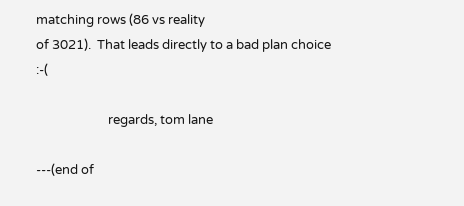matching rows (86 vs reality
of 3021).  That leads directly to a bad plan choice :-(

                        regards, tom lane

---(end of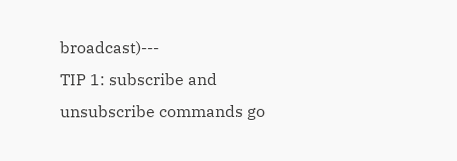broadcast)---
TIP 1: subscribe and unsubscribe commands go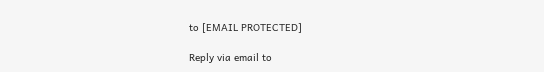to [EMAIL PROTECTED]

Reply via email to